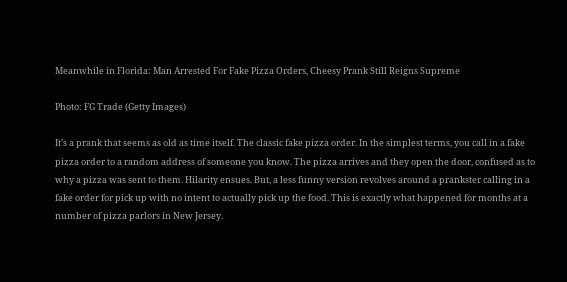Meanwhile in Florida: Man Arrested For Fake Pizza Orders, Cheesy Prank Still Reigns Supreme

Photo: FG Trade (Getty Images)

It’s a prank that seems as old as time itself. The classic fake pizza order. In the simplest terms, you call in a fake pizza order to a random address of someone you know. The pizza arrives and they open the door, confused as to why a pizza was sent to them. Hilarity ensues. But, a less funny version revolves around a prankster calling in a fake order for pick up with no intent to actually pick up the food. This is exactly what happened for months at a number of pizza parlors in New Jersey.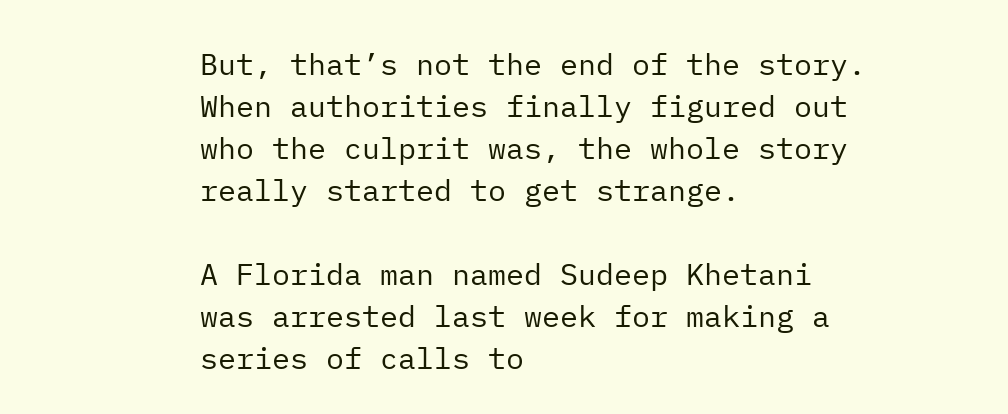But, that’s not the end of the story. When authorities finally figured out who the culprit was, the whole story really started to get strange.

A Florida man named Sudeep Khetani was arrested last week for making a series of calls to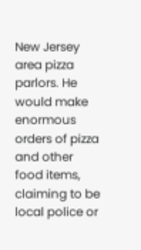New Jersey area pizza parlors. He would make enormous orders of pizza and other food items, claiming to be local police or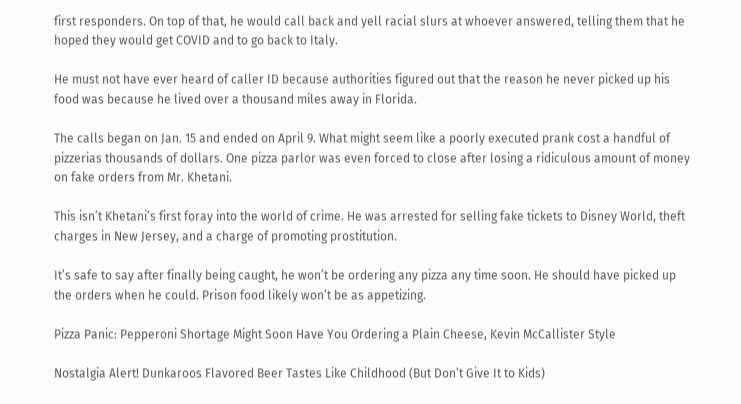first responders. On top of that, he would call back and yell racial slurs at whoever answered, telling them that he hoped they would get COVID and to go back to Italy.

He must not have ever heard of caller ID because authorities figured out that the reason he never picked up his food was because he lived over a thousand miles away in Florida.

The calls began on Jan. 15 and ended on April 9. What might seem like a poorly executed prank cost a handful of pizzerias thousands of dollars. One pizza parlor was even forced to close after losing a ridiculous amount of money on fake orders from Mr. Khetani.

This isn’t Khetani’s first foray into the world of crime. He was arrested for selling fake tickets to Disney World, theft charges in New Jersey, and a charge of promoting prostitution.

It’s safe to say after finally being caught, he won’t be ordering any pizza any time soon. He should have picked up the orders when he could. Prison food likely won’t be as appetizing.

Pizza Panic: Pepperoni Shortage Might Soon Have You Ordering a Plain Cheese, Kevin McCallister Style

Nostalgia Alert! Dunkaroos Flavored Beer Tastes Like Childhood (But Don’t Give It to Kids)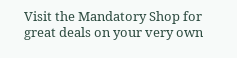Visit the Mandatory Shop for great deals on your very own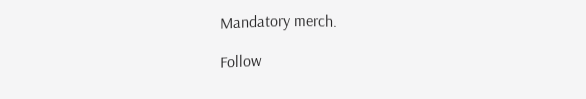Mandatory merch.

Follow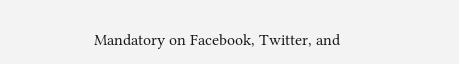Mandatory on Facebook, Twitter, and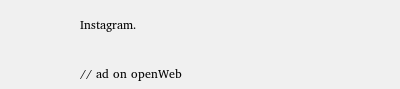Instagram.


// ad on openWeb